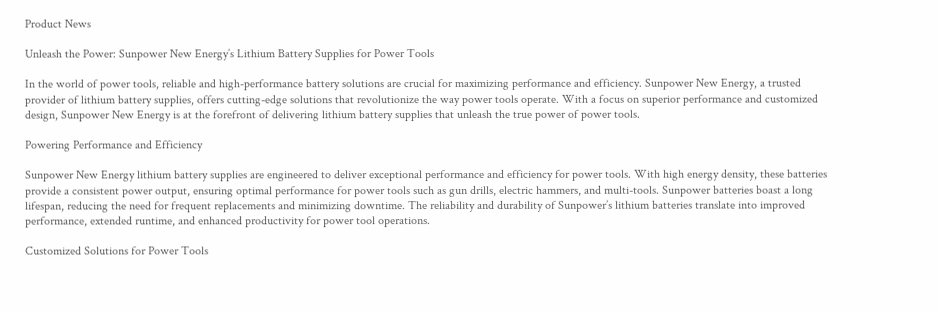Product News

Unleash the Power: Sunpower New Energy’s Lithium Battery Supplies for Power Tools

In the world of power tools, reliable and high-performance battery solutions are crucial for maximizing performance and efficiency. Sunpower New Energy, a trusted provider of lithium battery supplies, offers cutting-edge solutions that revolutionize the way power tools operate. With a focus on superior performance and customized design, Sunpower New Energy is at the forefront of delivering lithium battery supplies that unleash the true power of power tools.

Powering Performance and Efficiency

Sunpower New Energy lithium battery supplies are engineered to deliver exceptional performance and efficiency for power tools. With high energy density, these batteries provide a consistent power output, ensuring optimal performance for power tools such as gun drills, electric hammers, and multi-tools. Sunpower batteries boast a long lifespan, reducing the need for frequent replacements and minimizing downtime. The reliability and durability of Sunpower’s lithium batteries translate into improved performance, extended runtime, and enhanced productivity for power tool operations.

Customized Solutions for Power Tools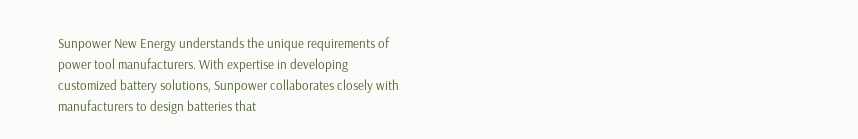Sunpower New Energy understands the unique requirements of power tool manufacturers. With expertise in developing customized battery solutions, Sunpower collaborates closely with manufacturers to design batteries that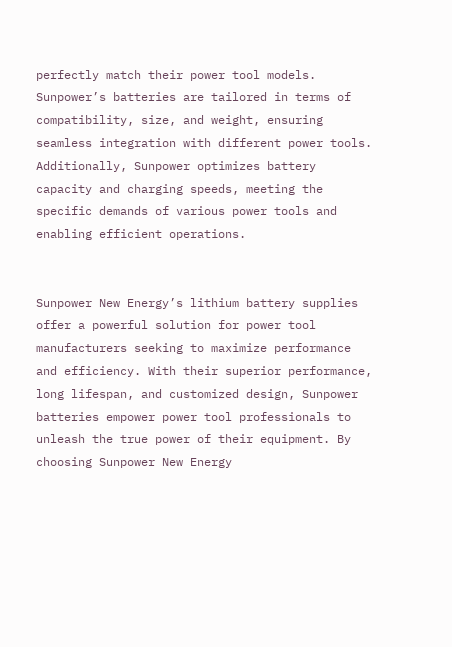perfectly match their power tool models. Sunpower’s batteries are tailored in terms of compatibility, size, and weight, ensuring seamless integration with different power tools. Additionally, Sunpower optimizes battery capacity and charging speeds, meeting the specific demands of various power tools and enabling efficient operations.


Sunpower New Energy’s lithium battery supplies offer a powerful solution for power tool manufacturers seeking to maximize performance and efficiency. With their superior performance, long lifespan, and customized design, Sunpower batteries empower power tool professionals to unleash the true power of their equipment. By choosing Sunpower New Energy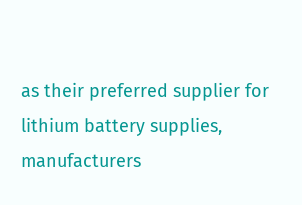as their preferred supplier for lithium battery supplies, manufacturers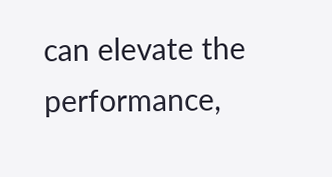can elevate the performance,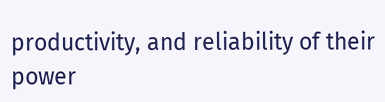productivity, and reliability of their power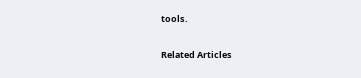tools.

Related Articles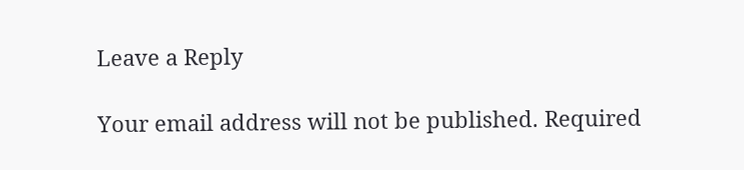Leave a Reply

Your email address will not be published. Required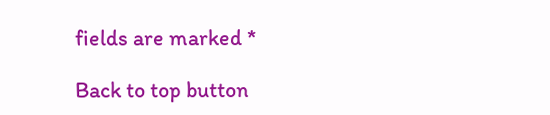fields are marked *

Back to top button